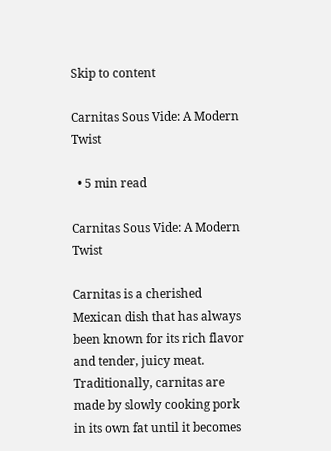Skip to content

Carnitas Sous Vide: A Modern Twist

  • 5 min read

Carnitas Sous Vide: A Modern Twist

Carnitas is a cherished Mexican dish that has always been known for its rich flavor and tender, juicy meat. Traditionally, carnitas are made by slowly cooking pork in its own fat until it becomes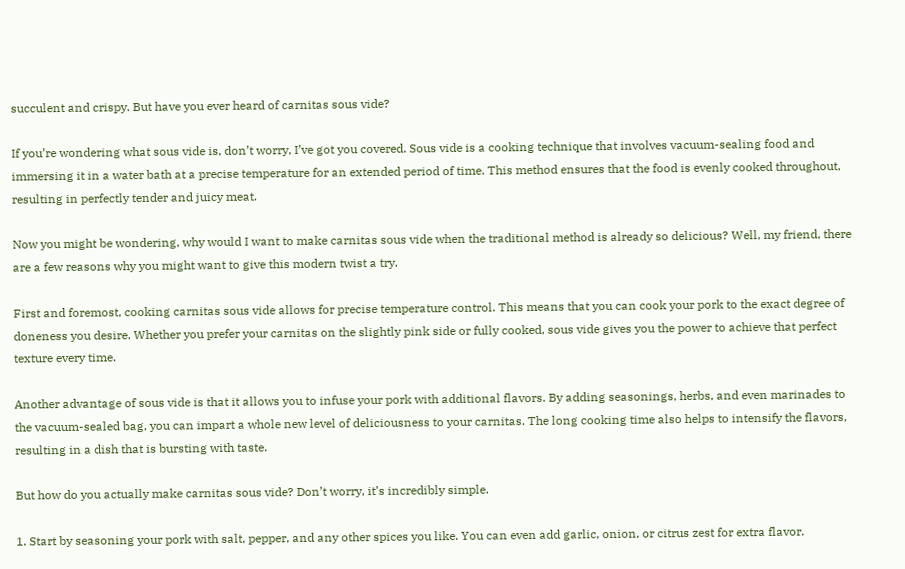succulent and crispy. But have you ever heard of carnitas sous vide?

If you’re wondering what sous vide is, don’t worry, I’ve got you covered. Sous vide is a cooking technique that involves vacuum-sealing food and immersing it in a water bath at a precise temperature for an extended period of time. This method ensures that the food is evenly cooked throughout, resulting in perfectly tender and juicy meat.

Now you might be wondering, why would I want to make carnitas sous vide when the traditional method is already so delicious? Well, my friend, there are a few reasons why you might want to give this modern twist a try.

First and foremost, cooking carnitas sous vide allows for precise temperature control. This means that you can cook your pork to the exact degree of doneness you desire. Whether you prefer your carnitas on the slightly pink side or fully cooked, sous vide gives you the power to achieve that perfect texture every time.

Another advantage of sous vide is that it allows you to infuse your pork with additional flavors. By adding seasonings, herbs, and even marinades to the vacuum-sealed bag, you can impart a whole new level of deliciousness to your carnitas. The long cooking time also helps to intensify the flavors, resulting in a dish that is bursting with taste.

But how do you actually make carnitas sous vide? Don’t worry, it’s incredibly simple.

1. Start by seasoning your pork with salt, pepper, and any other spices you like. You can even add garlic, onion, or citrus zest for extra flavor.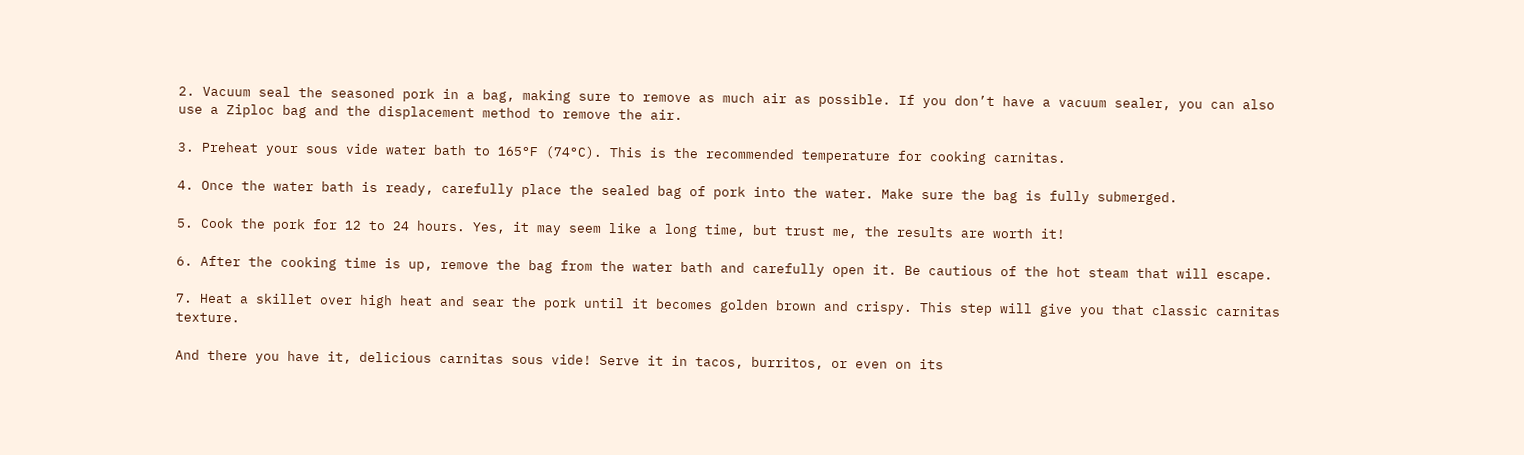2. Vacuum seal the seasoned pork in a bag, making sure to remove as much air as possible. If you don’t have a vacuum sealer, you can also use a Ziploc bag and the displacement method to remove the air.

3. Preheat your sous vide water bath to 165°F (74°C). This is the recommended temperature for cooking carnitas.

4. Once the water bath is ready, carefully place the sealed bag of pork into the water. Make sure the bag is fully submerged.

5. Cook the pork for 12 to 24 hours. Yes, it may seem like a long time, but trust me, the results are worth it!

6. After the cooking time is up, remove the bag from the water bath and carefully open it. Be cautious of the hot steam that will escape.

7. Heat a skillet over high heat and sear the pork until it becomes golden brown and crispy. This step will give you that classic carnitas texture.

And there you have it, delicious carnitas sous vide! Serve it in tacos, burritos, or even on its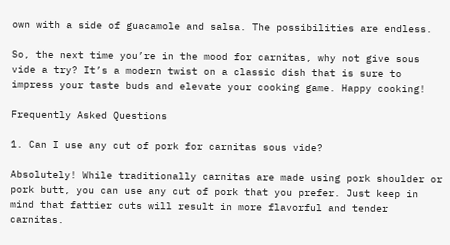own with a side of guacamole and salsa. The possibilities are endless.

So, the next time you’re in the mood for carnitas, why not give sous vide a try? It’s a modern twist on a classic dish that is sure to impress your taste buds and elevate your cooking game. Happy cooking!

Frequently Asked Questions

1. Can I use any cut of pork for carnitas sous vide?

Absolutely! While traditionally carnitas are made using pork shoulder or pork butt, you can use any cut of pork that you prefer. Just keep in mind that fattier cuts will result in more flavorful and tender carnitas.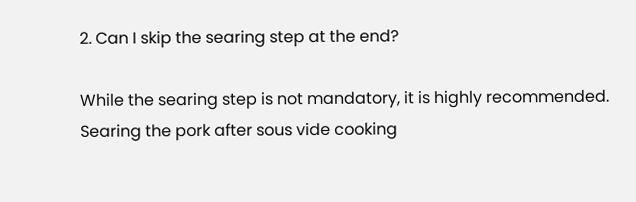2. Can I skip the searing step at the end?

While the searing step is not mandatory, it is highly recommended. Searing the pork after sous vide cooking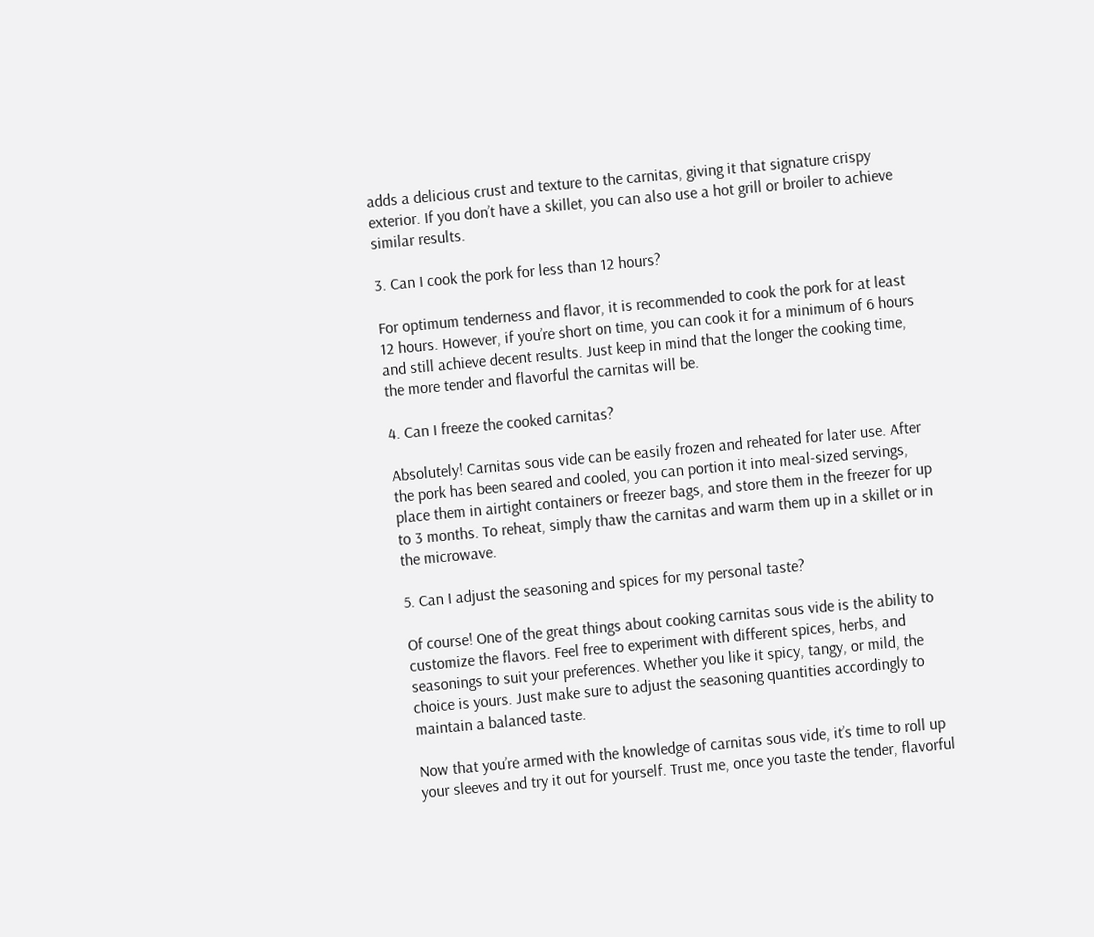adds a delicious crust and texture to the carnitas, giving it that signature crispy exterior. If you don’t have a skillet, you can also use a hot grill or broiler to achieve similar results.

3. Can I cook the pork for less than 12 hours?

For optimum tenderness and flavor, it is recommended to cook the pork for at least 12 hours. However, if you’re short on time, you can cook it for a minimum of 6 hours and still achieve decent results. Just keep in mind that the longer the cooking time, the more tender and flavorful the carnitas will be.

4. Can I freeze the cooked carnitas?

Absolutely! Carnitas sous vide can be easily frozen and reheated for later use. After the pork has been seared and cooled, you can portion it into meal-sized servings, place them in airtight containers or freezer bags, and store them in the freezer for up to 3 months. To reheat, simply thaw the carnitas and warm them up in a skillet or in the microwave.

5. Can I adjust the seasoning and spices for my personal taste?

Of course! One of the great things about cooking carnitas sous vide is the ability to customize the flavors. Feel free to experiment with different spices, herbs, and seasonings to suit your preferences. Whether you like it spicy, tangy, or mild, the choice is yours. Just make sure to adjust the seasoning quantities accordingly to maintain a balanced taste.

Now that you’re armed with the knowledge of carnitas sous vide, it’s time to roll up your sleeves and try it out for yourself. Trust me, once you taste the tender, flavorful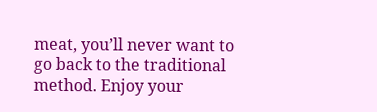meat, you’ll never want to go back to the traditional method. Enjoy your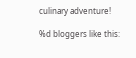culinary adventure!

%d bloggers like this: